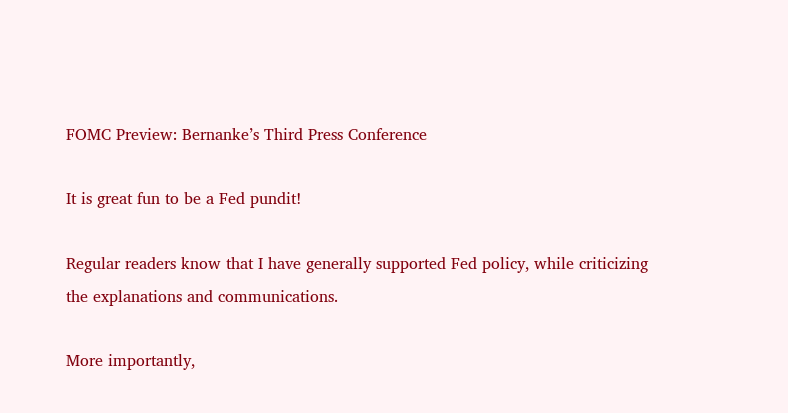FOMC Preview: Bernanke’s Third Press Conference

It is great fun to be a Fed pundit!

Regular readers know that I have generally supported Fed policy, while criticizing the explanations and communications.

More importantly,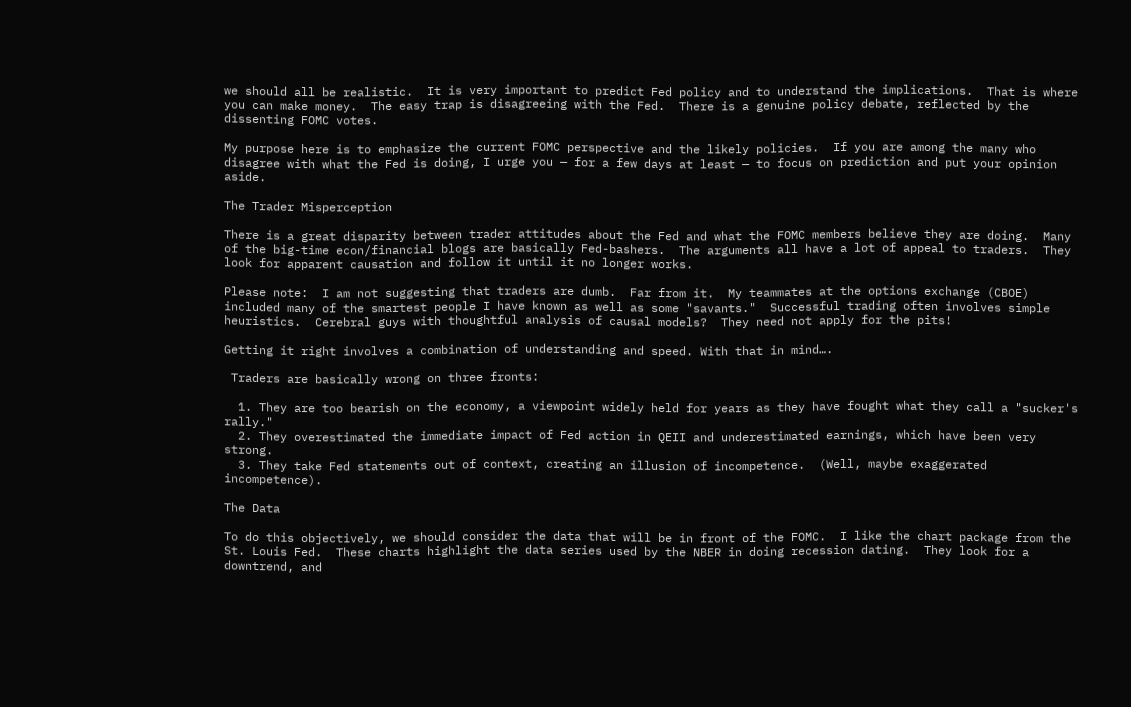we should all be realistic.  It is very important to predict Fed policy and to understand the implications.  That is where you can make money.  The easy trap is disagreeing with the Fed.  There is a genuine policy debate, reflected by the dissenting FOMC votes.

My purpose here is to emphasize the current FOMC perspective and the likely policies.  If you are among the many who disagree with what the Fed is doing, I urge you — for a few days at least — to focus on prediction and put your opinion aside.

The Trader Misperception

There is a great disparity between trader attitudes about the Fed and what the FOMC members believe they are doing.  Many of the big-time econ/financial blogs are basically Fed-bashers.  The arguments all have a lot of appeal to traders.  They look for apparent causation and follow it until it no longer works.

Please note:  I am not suggesting that traders are dumb.  Far from it.  My teammates at the options exchange (CBOE) included many of the smartest people I have known as well as some "savants."  Successful trading often involves simple heuristics.  Cerebral guys with thoughtful analysis of causal models?  They need not apply for the pits!

Getting it right involves a combination of understanding and speed. With that in mind….

 Traders are basically wrong on three fronts:

  1. They are too bearish on the economy, a viewpoint widely held for years as they have fought what they call a "sucker's rally."
  2. They overestimated the immediate impact of Fed action in QEII and underestimated earnings, which have been very strong.
  3. They take Fed statements out of context, creating an illusion of incompetence.  (Well, maybe exaggerated incompetence).

The Data

To do this objectively, we should consider the data that will be in front of the FOMC.  I like the chart package from the St. Louis Fed.  These charts highlight the data series used by the NBER in doing recession dating.  They look for a downtrend, and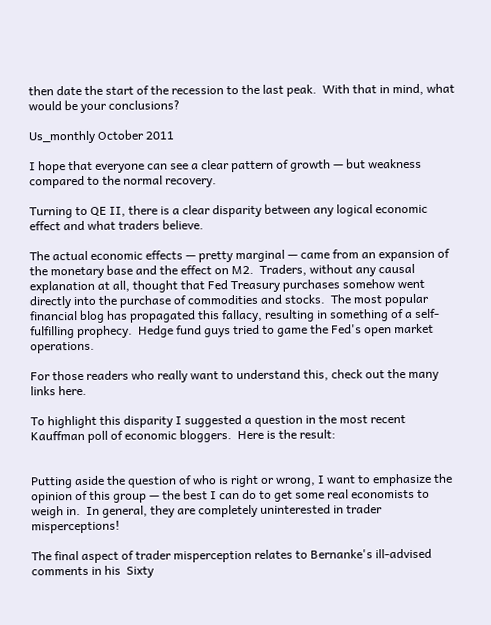then date the start of the recession to the last peak.  With that in mind, what would be your conclusions?

Us_monthly October 2011

I hope that everyone can see a clear pattern of growth — but weakness compared to the normal recovery.

Turning to QE II, there is a clear disparity between any logical economic effect and what traders believe.

The actual economic effects — pretty marginal — came from an expansion of the monetary base and the effect on M2.  Traders, without any causal explanation at all, thought that Fed Treasury purchases somehow went directly into the purchase of commodities and stocks.  The most popular financial blog has propagated this fallacy, resulting in something of a self-fulfilling prophecy.  Hedge fund guys tried to game the Fed's open market operations.

For those readers who really want to understand this, check out the many links here.

To highlight this disparity I suggested a question in the most recent Kauffman poll of economic bloggers.  Here is the result:


Putting aside the question of who is right or wrong, I want to emphasize the opinion of this group — the best I can do to get some real economists to weigh in.  In general, they are completely uninterested in trader misperceptions!

The final aspect of trader misperception relates to Bernanke's ill-advised comments in his  Sixty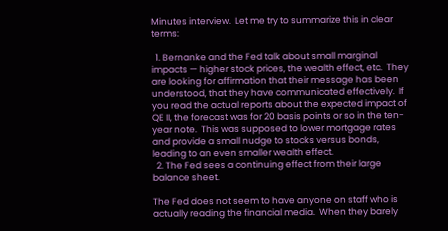Minutes interview.  Let me try to summarize this in clear terms:

  1. Bernanke and the Fed talk about small marginal impacts — higher stock prices, the wealth effect, etc.  They are looking for affirmation that their message has been understood, that they have communicated effectively.  If you read the actual reports about the expected impact of QE II, the forecast was for 20 basis points or so in the ten-year note.  This was supposed to lower mortgage rates and provide a small nudge to stocks versus bonds, leading to an even smaller wealth effect.
  2. The Fed sees a continuing effect from their large balance sheet.

The Fed does not seem to have anyone on staff who is actually reading the financial media.  When they barely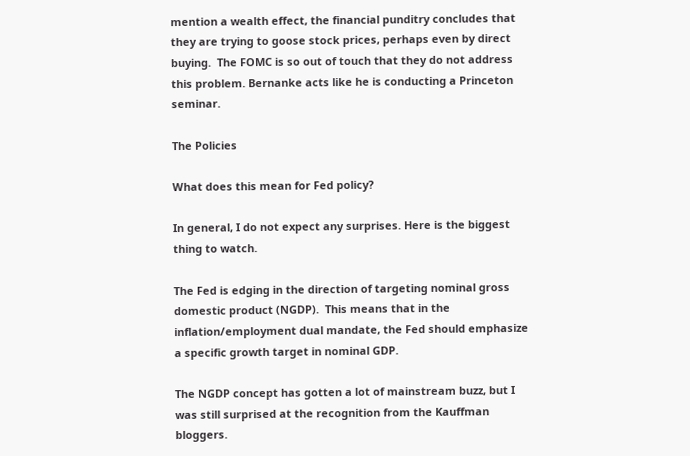mention a wealth effect, the financial punditry concludes that they are trying to goose stock prices, perhaps even by direct buying.  The FOMC is so out of touch that they do not address this problem. Bernanke acts like he is conducting a Princeton seminar.

The Policies

What does this mean for Fed policy?

In general, I do not expect any surprises. Here is the biggest thing to watch.

The Fed is edging in the direction of targeting nominal gross domestic product (NGDP).  This means that in the inflation/employment dual mandate, the Fed should emphasize a specific growth target in nominal GDP.

The NGDP concept has gotten a lot of mainstream buzz, but I was still surprised at the recognition from the Kauffman bloggers.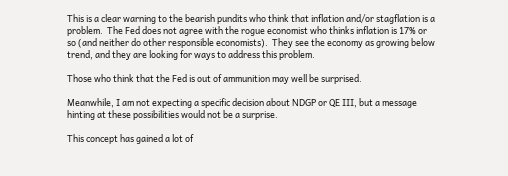This is a clear warning to the bearish pundits who think that inflation and/or stagflation is a problem.  The Fed does not agree with the rogue economist who thinks inflation is 17% or so (and neither do other responsible economists).  They see the economy as growing below trend, and they are looking for ways to address this problem.

Those who think that the Fed is out of ammunition may well be surprised.

Meanwhile, I am not expecting a specific decision about NDGP or QE III, but a message hinting at these possibilities would not be a surprise.

This concept has gained a lot of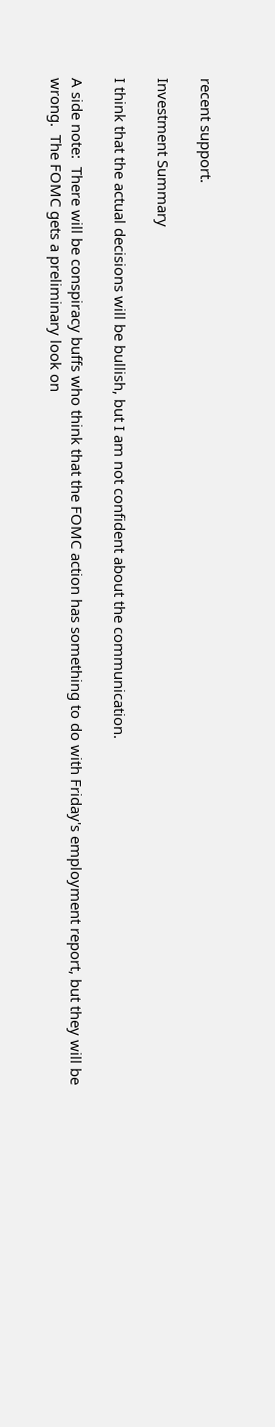recent support.

Investment Summary

I think that the actual decisions will be bullish, but I am not confident about the communication.

A side note:  There will be conspiracy buffs who think that the FOMC action has something to do with Friday's employment report, but they will be wrong.  The FOMC gets a preliminary look on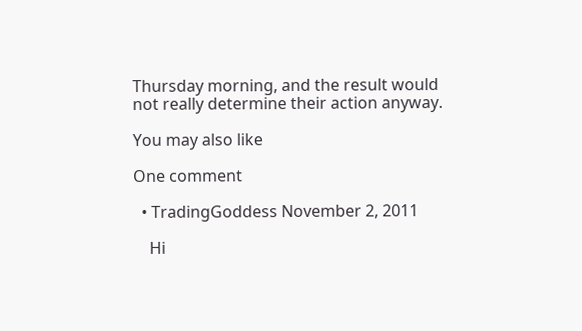Thursday morning, and the result would not really determine their action anyway.

You may also like

One comment

  • TradingGoddess November 2, 2011

    Hi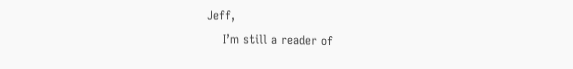Jeff,
    I’m still a reader of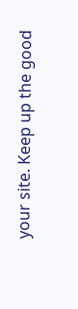your site. Keep up the good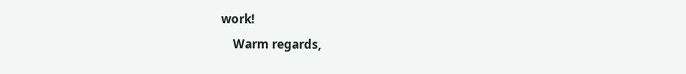work!
    Warm regards,